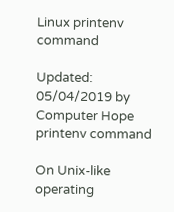Linux printenv command

Updated: 05/04/2019 by Computer Hope
printenv command

On Unix-like operating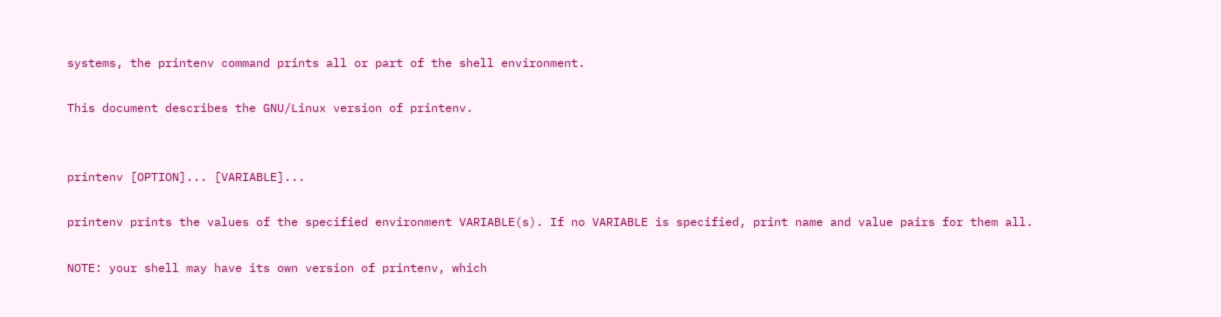systems, the printenv command prints all or part of the shell environment.

This document describes the GNU/Linux version of printenv.


printenv [OPTION]... [VARIABLE]...

printenv prints the values of the specified environment VARIABLE(s). If no VARIABLE is specified, print name and value pairs for them all.

NOTE: your shell may have its own version of printenv, which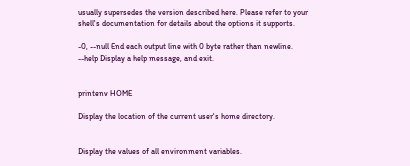usually supersedes the version described here. Please refer to your shell's documentation for details about the options it supports.

-0, --null End each output line with 0 byte rather than newline.
--help Display a help message, and exit.


printenv HOME

Display the location of the current user's home directory.


Display the values of all environment variables.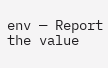env — Report the value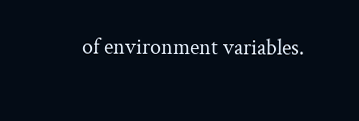of environment variables.